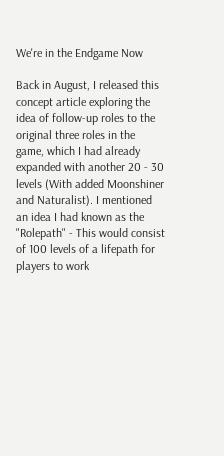We're in the Endgame Now

Back in August, I released this concept article exploring the idea of follow-up roles to the original three roles in the game, which I had already expanded with another 20 - 30 levels (With added Moonshiner and Naturalist). I mentioned an idea I had known as the "Rolepath" - This would consist of 100 levels of a lifepath for players to work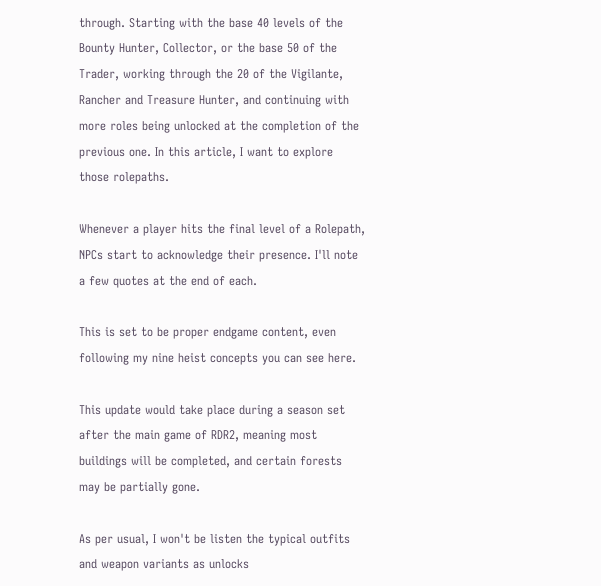through. Starting with the base 40 levels of the Bounty Hunter, Collector, or the base 50 of the Trader, working through the 20 of the Vigilante, Rancher and Treasure Hunter, and continuing with more roles being unlocked at the completion of the previous one. In this article, I want to explore those rolepaths.

Whenever a player hits the final level of a Rolepath, NPCs start to acknowledge their presence. I'll note a few quotes at the end of each.

This is set to be proper endgame content, even following my nine heist concepts you can see here.

This update would take place during a season set after the main game of RDR2, meaning most buildings will be completed, and certain forests may be partially gone.

As per usual, I won't be listen the typical outfits and weapon variants as unlocks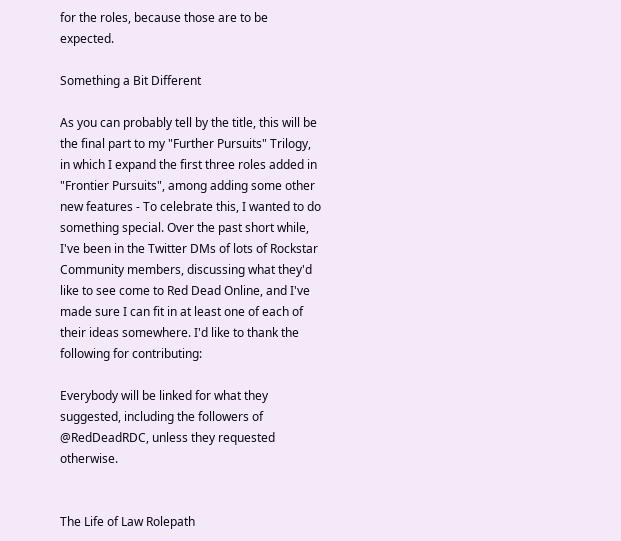for the roles, because those are to be expected.

Something a Bit Different

As you can probably tell by the title, this will be the final part to my "Further Pursuits" Trilogy, in which I expand the first three roles added in "Frontier Pursuits", among adding some other new features - To celebrate this, I wanted to do something special. Over the past short while, I've been in the Twitter DMs of lots of Rockstar Community members, discussing what they'd like to see come to Red Dead Online, and I've made sure I can fit in at least one of each of their ideas somewhere. I'd like to thank the following for contributing:

Everybody will be linked for what they suggested, including the followers of @RedDeadRDC, unless they requested otherwise.


The Life of Law Rolepath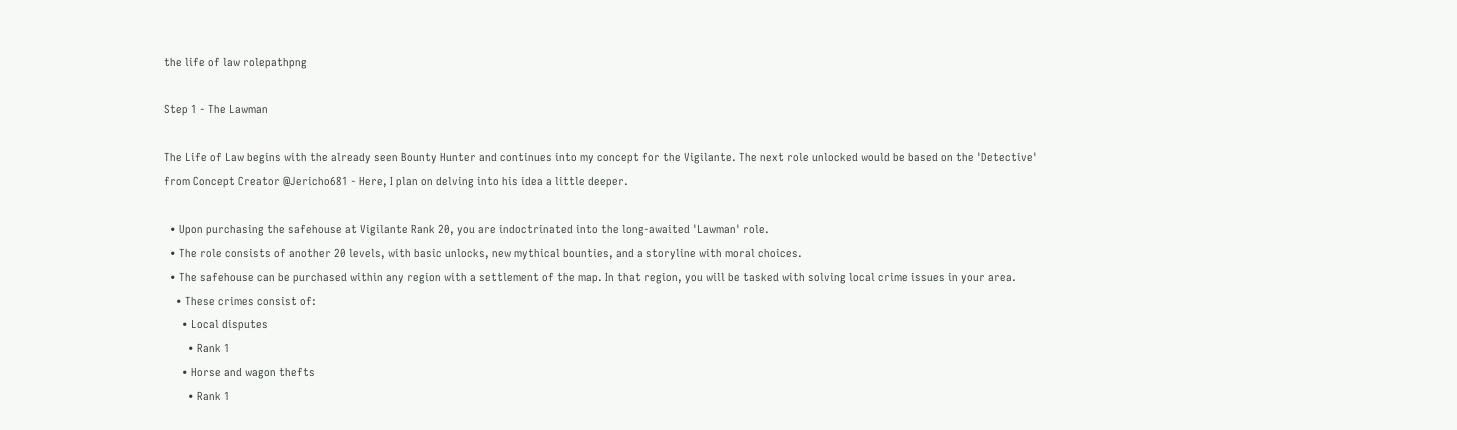the life of law rolepathpng

Step 1 - The Lawman

The Life of Law begins with the already seen Bounty Hunter and continues into my concept for the Vigilante. The next role unlocked would be based on the 'Detective' from Concept Creator @Jericho681 - Here, I plan on delving into his idea a little deeper.

  • Upon purchasing the safehouse at Vigilante Rank 20, you are indoctrinated into the long-awaited 'Lawman' role.
  • The role consists of another 20 levels, with basic unlocks, new mythical bounties, and a storyline with moral choices.
  • The safehouse can be purchased within any region with a settlement of the map. In that region, you will be tasked with solving local crime issues in your area.
    • These crimes consist of:
      • Local disputes
        • Rank 1
      • Horse and wagon thefts
        • Rank 1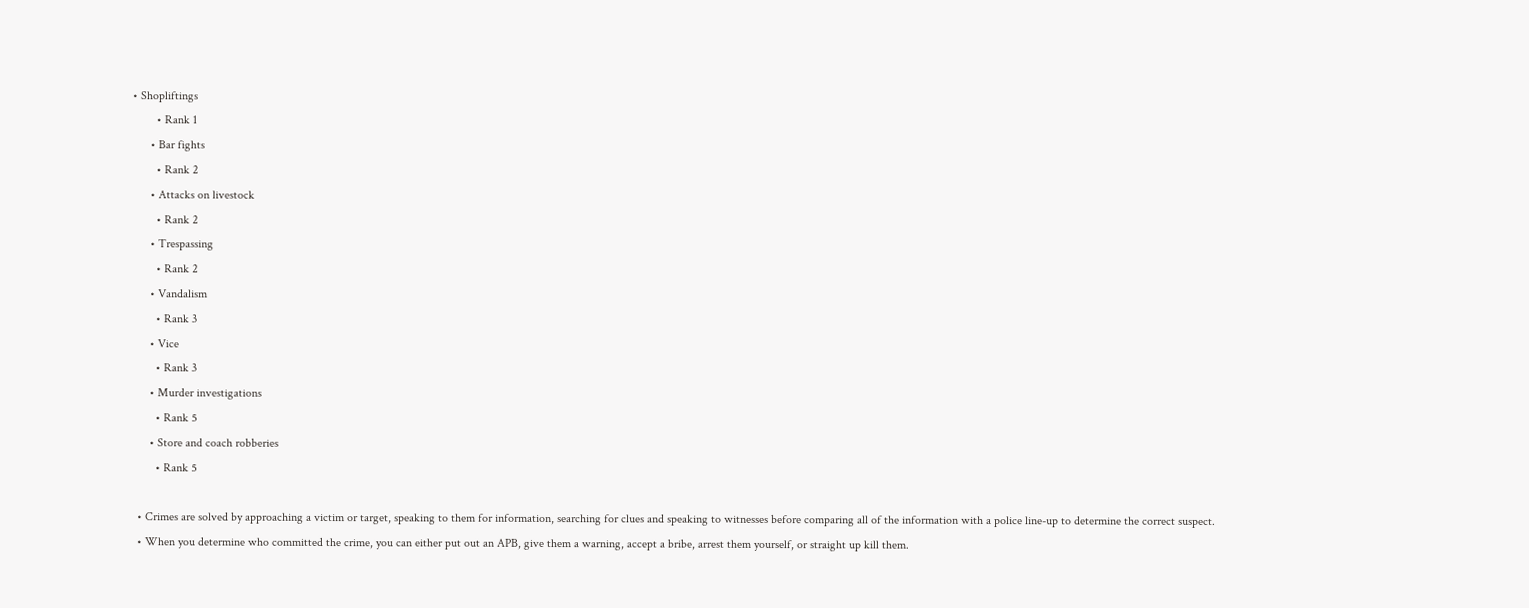• Shopliftings
        • Rank 1
      • Bar fights
        • Rank 2
      • Attacks on livestock
        • Rank 2
      • Trespassing
        • Rank 2
      • Vandalism
        • Rank 3
      • Vice
        • Rank 3
      • Murder investigations
        • Rank 5
      • Store and coach robberies
        • Rank 5

  • Crimes are solved by approaching a victim or target, speaking to them for information, searching for clues and speaking to witnesses before comparing all of the information with a police line-up to determine the correct suspect.
  • When you determine who committed the crime, you can either put out an APB, give them a warning, accept a bribe, arrest them yourself, or straight up kill them.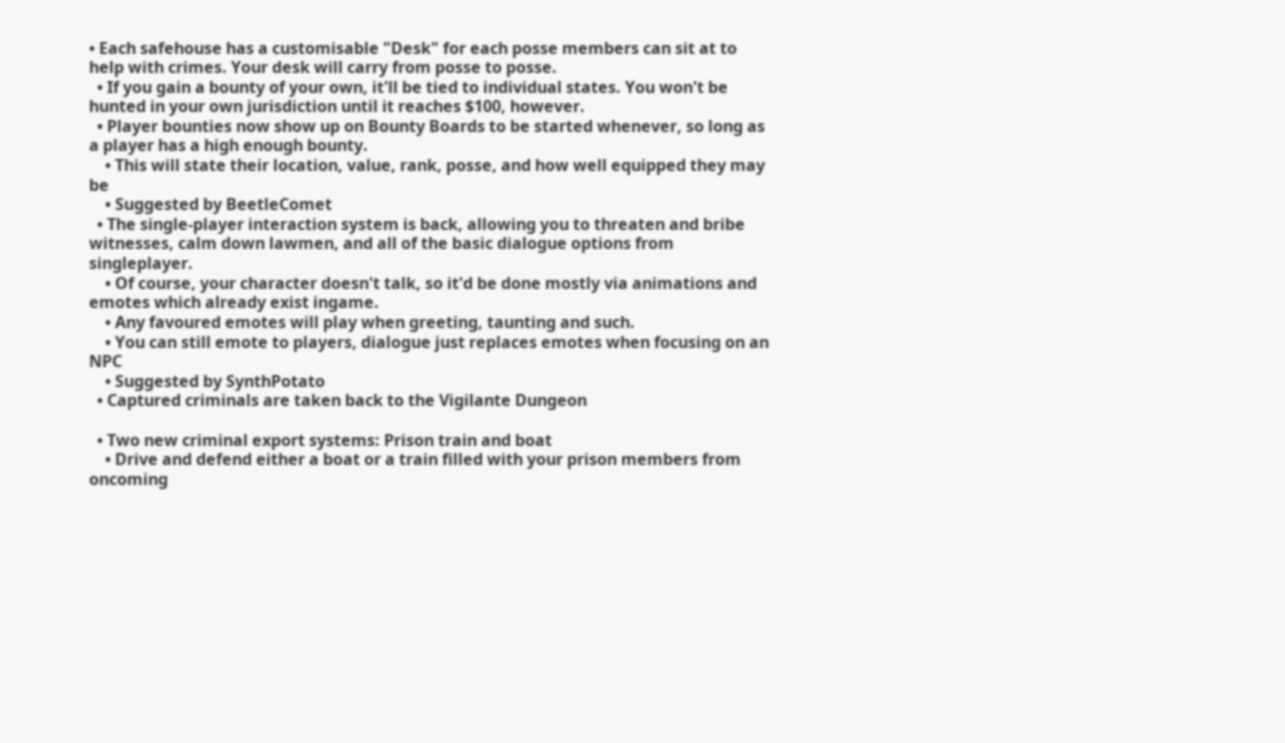• Each safehouse has a customisable "Desk" for each posse members can sit at to help with crimes. Your desk will carry from posse to posse.
  • If you gain a bounty of your own, it'll be tied to individual states. You won't be hunted in your own jurisdiction until it reaches $100, however.
  • Player bounties now show up on Bounty Boards to be started whenever, so long as a player has a high enough bounty.
    • This will state their location, value, rank, posse, and how well equipped they may be
    • Suggested by BeetleComet
  • The single-player interaction system is back, allowing you to threaten and bribe witnesses, calm down lawmen, and all of the basic dialogue options from singleplayer.
    • Of course, your character doesn't talk, so it'd be done mostly via animations and emotes which already exist ingame.
    • Any favoured emotes will play when greeting, taunting and such.
    • You can still emote to players, dialogue just replaces emotes when focusing on an NPC
    • Suggested by SynthPotato
  • Captured criminals are taken back to the Vigilante Dungeon

  • Two new criminal export systems: Prison train and boat
    • Drive and defend either a boat or a train filled with your prison members from oncoming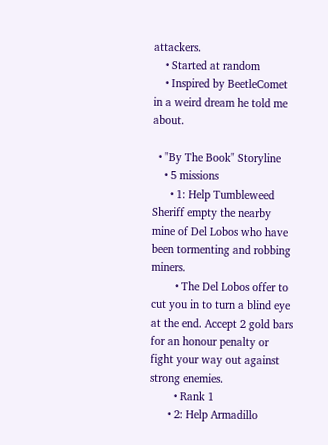attackers.
    • Started at random
    • Inspired by BeetleComet in a weird dream he told me about.

  • "By The Book" Storyline
    • 5 missions
      • 1: Help Tumbleweed Sheriff empty the nearby mine of Del Lobos who have been tormenting and robbing miners.
        • The Del Lobos offer to cut you in to turn a blind eye at the end. Accept 2 gold bars for an honour penalty or fight your way out against strong enemies.
        • Rank 1
      • 2: Help Armadillo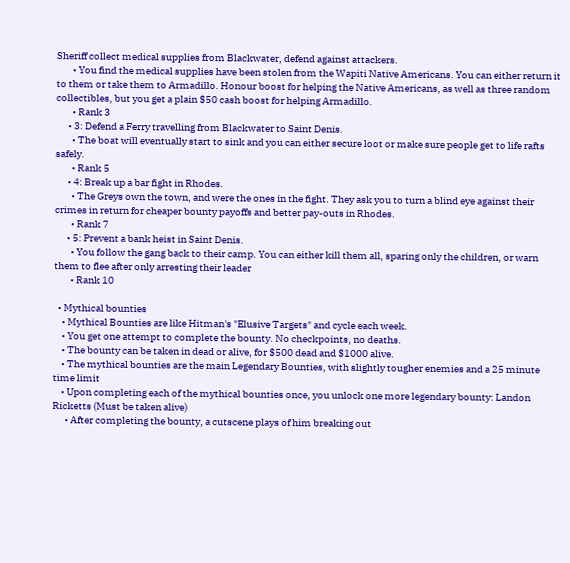Sheriff collect medical supplies from Blackwater, defend against attackers.
        • You find the medical supplies have been stolen from the Wapiti Native Americans. You can either return it to them or take them to Armadillo. Honour boost for helping the Native Americans, as well as three random collectibles, but you get a plain $50 cash boost for helping Armadillo.
        • Rank 3
      • 3: Defend a Ferry travelling from Blackwater to Saint Denis.
        • The boat will eventually start to sink and you can either secure loot or make sure people get to life rafts safely.
        • Rank 5
      • 4: Break up a bar fight in Rhodes.
        • The Greys own the town, and were the ones in the fight. They ask you to turn a blind eye against their crimes in return for cheaper bounty payoffs and better pay-outs in Rhodes.
        • Rank 7
      • 5: Prevent a bank heist in Saint Denis.
        • You follow the gang back to their camp. You can either kill them all, sparing only the children, or warn them to flee after only arresting their leader
        • Rank 10

  • Mythical bounties
    • Mythical Bounties are like Hitman's "Elusive Targets" and cycle each week.
    • You get one attempt to complete the bounty. No checkpoints, no deaths.
    • The bounty can be taken in dead or alive, for $500 dead and $1000 alive.
    • The mythical bounties are the main Legendary Bounties, with slightly tougher enemies and a 25 minute time limit
    • Upon completing each of the mythical bounties once, you unlock one more legendary bounty: Landon Ricketts (Must be taken alive)
      • After completing the bounty, a cutscene plays of him breaking out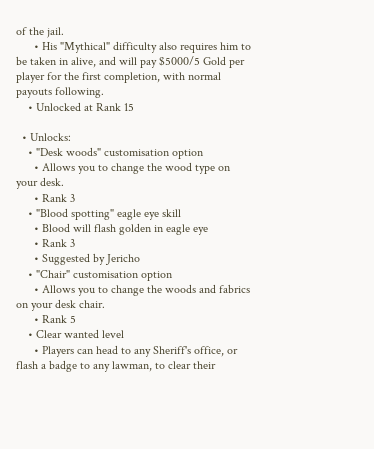of the jail.
      • His "Mythical" difficulty also requires him to be taken in alive, and will pay $5000/5 Gold per player for the first completion, with normal payouts following.
    • Unlocked at Rank 15

  • Unlocks:
    • "Desk woods" customisation option
      • Allows you to change the wood type on your desk.
      • Rank 3
    • "Blood spotting" eagle eye skill
      • Blood will flash golden in eagle eye
      • Rank 3
      • Suggested by Jericho
    • "Chair" customisation option
      • Allows you to change the woods and fabrics on your desk chair.
      • Rank 5
    • Clear wanted level
      • Players can head to any Sheriff's office, or flash a badge to any lawman, to clear their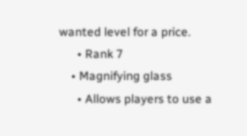wanted level for a price.
      • Rank 7
    • Magnifying glass
      • Allows players to use a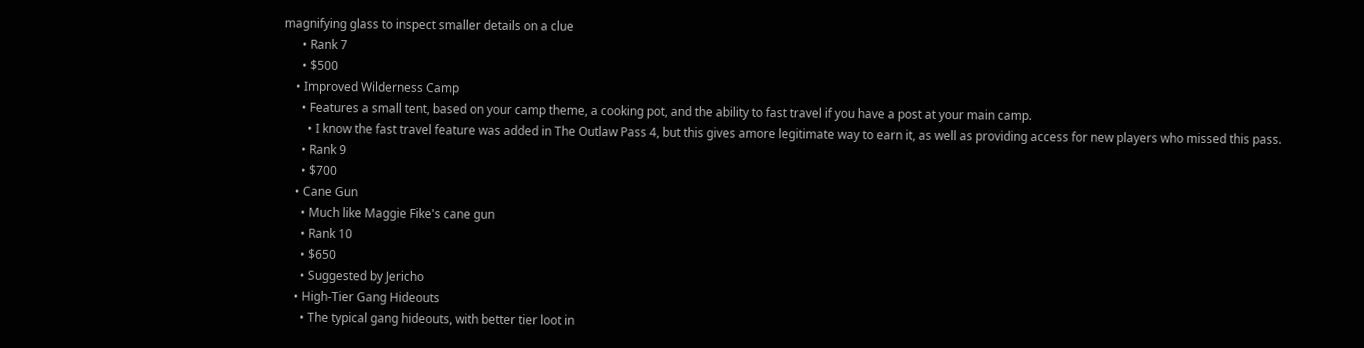magnifying glass to inspect smaller details on a clue
      • Rank 7
      • $500
    • Improved Wilderness Camp
      • Features a small tent, based on your camp theme, a cooking pot, and the ability to fast travel if you have a post at your main camp.
        • I know the fast travel feature was added in The Outlaw Pass 4, but this gives amore legitimate way to earn it, as well as providing access for new players who missed this pass.
      • Rank 9
      • $700
    • Cane Gun
      • Much like Maggie Fike's cane gun
      • Rank 10
      • $650
      • Suggested by Jericho
    • High-Tier Gang Hideouts
      • The typical gang hideouts, with better tier loot in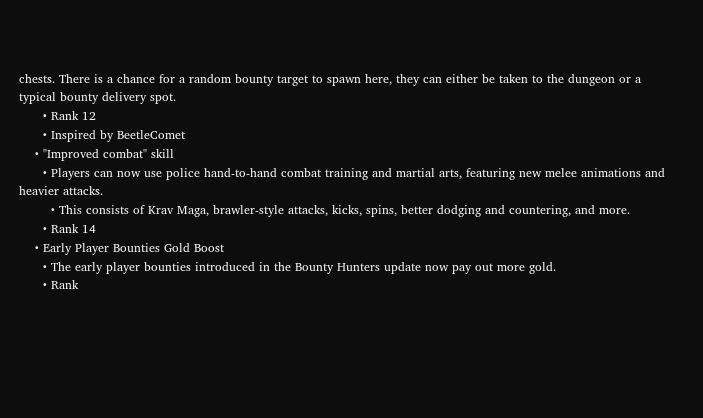chests. There is a chance for a random bounty target to spawn here, they can either be taken to the dungeon or a typical bounty delivery spot.
      • Rank 12
      • Inspired by BeetleComet
    • "Improved combat" skill
      • Players can now use police hand-to-hand combat training and martial arts, featuring new melee animations and heavier attacks.
        • This consists of Krav Maga, brawler-style attacks, kicks, spins, better dodging and countering, and more.
      • Rank 14
    • Early Player Bounties Gold Boost
      • The early player bounties introduced in the Bounty Hunters update now pay out more gold.
      • Rank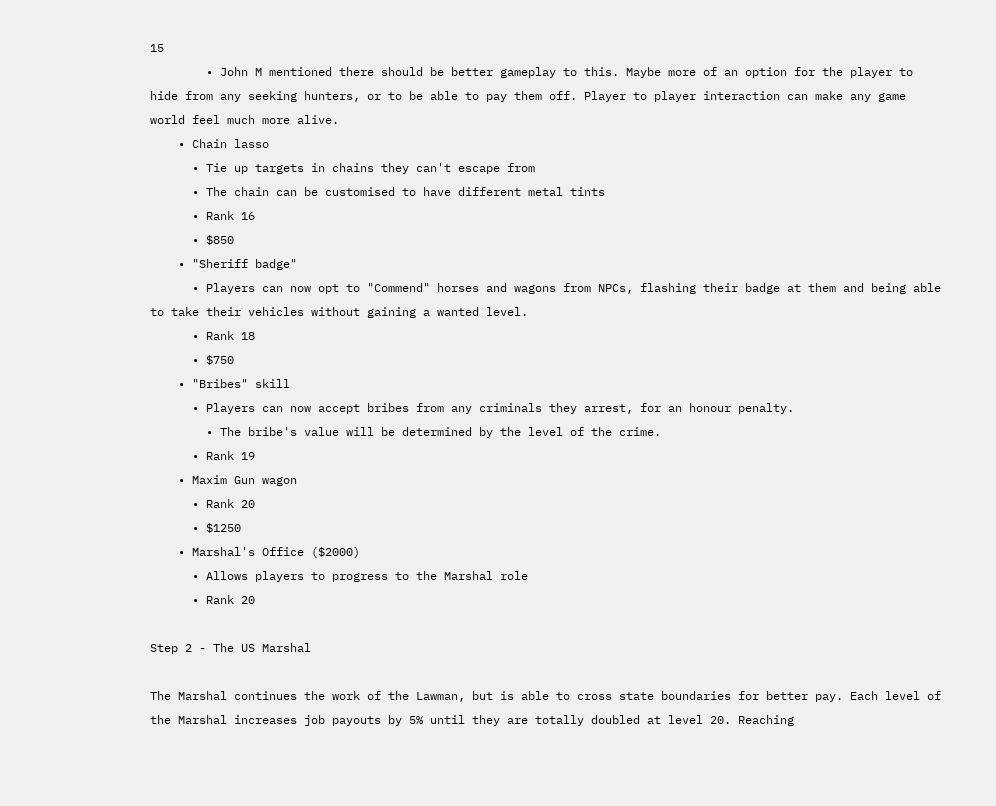15
        • John M mentioned there should be better gameplay to this. Maybe more of an option for the player to hide from any seeking hunters, or to be able to pay them off. Player to player interaction can make any game world feel much more alive.
    • Chain lasso
      • Tie up targets in chains they can't escape from
      • The chain can be customised to have different metal tints
      • Rank 16
      • $850
    • "Sheriff badge"
      • Players can now opt to "Commend" horses and wagons from NPCs, flashing their badge at them and being able to take their vehicles without gaining a wanted level.
      • Rank 18
      • $750
    • "Bribes" skill
      • Players can now accept bribes from any criminals they arrest, for an honour penalty.
        • The bribe's value will be determined by the level of the crime.
      • Rank 19
    • Maxim Gun wagon
      • Rank 20
      • $1250
    • Marshal's Office ($2000)
      • Allows players to progress to the Marshal role
      • Rank 20

Step 2 - The US Marshal

The Marshal continues the work of the Lawman, but is able to cross state boundaries for better pay. Each level of the Marshal increases job payouts by 5% until they are totally doubled at level 20. Reaching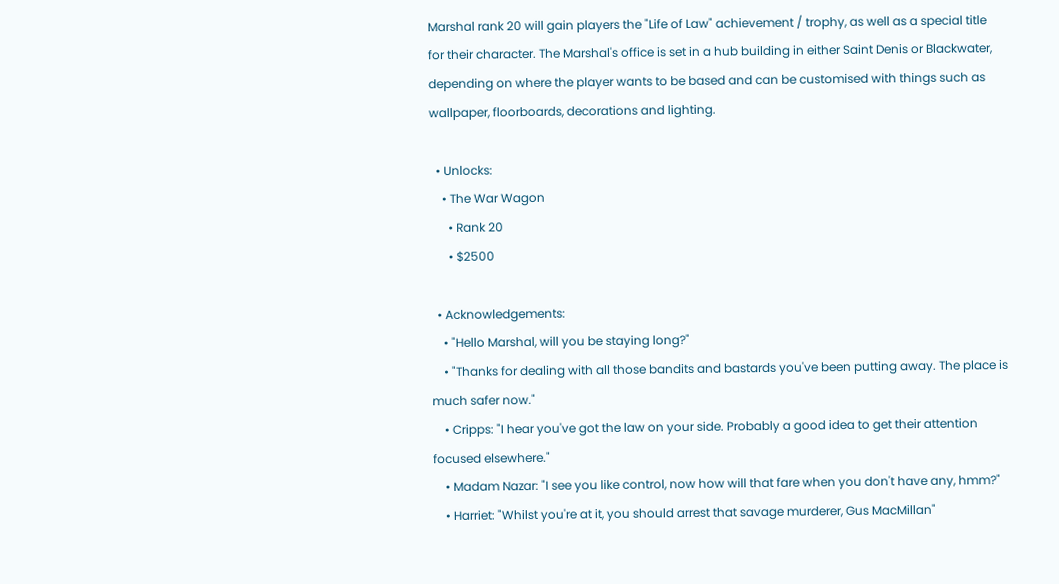Marshal rank 20 will gain players the "Life of Law" achievement / trophy, as well as a special title for their character. The Marshal's office is set in a hub building in either Saint Denis or Blackwater, depending on where the player wants to be based and can be customised with things such as wallpaper, floorboards, decorations and lighting.

  • Unlocks:
    • The War Wagon
      • Rank 20
      • $2500

  • Acknowledgements:
    • "Hello Marshal, will you be staying long?"
    • "Thanks for dealing with all those bandits and bastards you've been putting away. The place is much safer now."
    • Cripps: "I hear you've got the law on your side. Probably a good idea to get their attention focused elsewhere."
    • Madam Nazar: "I see you like control, now how will that fare when you don't have any, hmm?"
    • Harriet: "Whilst you're at it, you should arrest that savage murderer, Gus MacMillan"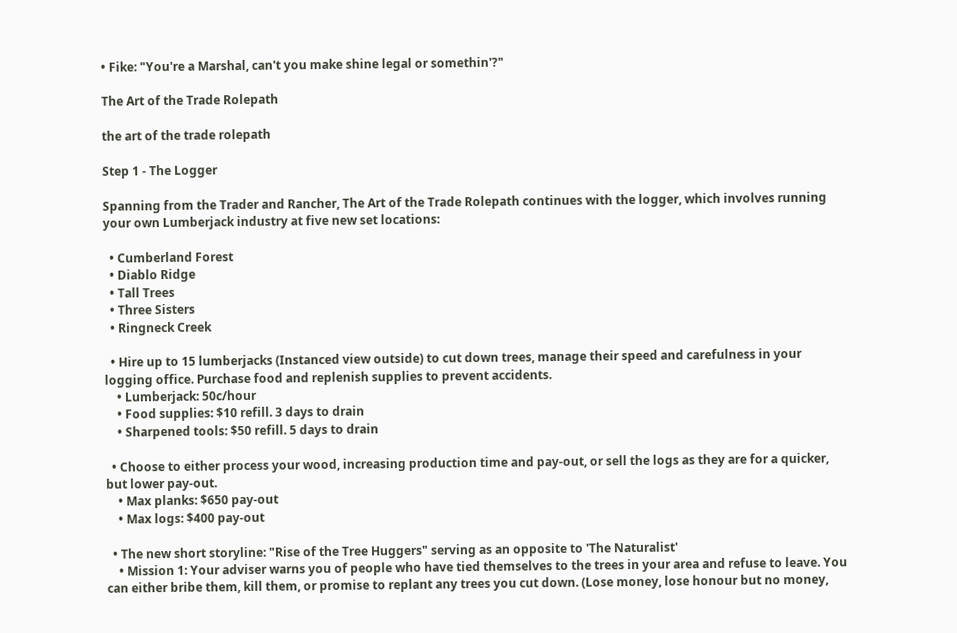• Fike: "You're a Marshal, can't you make shine legal or somethin'?"

The Art of the Trade Rolepath

the art of the trade rolepath

Step 1 - The Logger

Spanning from the Trader and Rancher, The Art of the Trade Rolepath continues with the logger, which involves running your own Lumberjack industry at five new set locations:

  • Cumberland Forest
  • Diablo Ridge
  • Tall Trees
  • Three Sisters
  • Ringneck Creek

  • Hire up to 15 lumberjacks (Instanced view outside) to cut down trees, manage their speed and carefulness in your logging office. Purchase food and replenish supplies to prevent accidents.
    • Lumberjack: 50c/hour
    • Food supplies: $10 refill. 3 days to drain
    • Sharpened tools: $50 refill. 5 days to drain

  • Choose to either process your wood, increasing production time and pay-out, or sell the logs as they are for a quicker, but lower pay-out.
    • Max planks: $650 pay-out
    • Max logs: $400 pay-out

  • The new short storyline: "Rise of the Tree Huggers" serving as an opposite to 'The Naturalist'
    • Mission 1: Your adviser warns you of people who have tied themselves to the trees in your area and refuse to leave. You can either bribe them, kill them, or promise to replant any trees you cut down. (Lose money, lose honour but no money,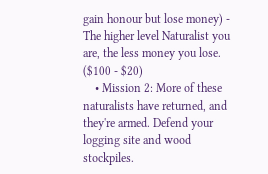gain honour but lose money) - The higher level Naturalist you are, the less money you lose. ($100 - $20)
    • Mission 2: More of these naturalists have returned, and they're armed. Defend your logging site and wood stockpiles.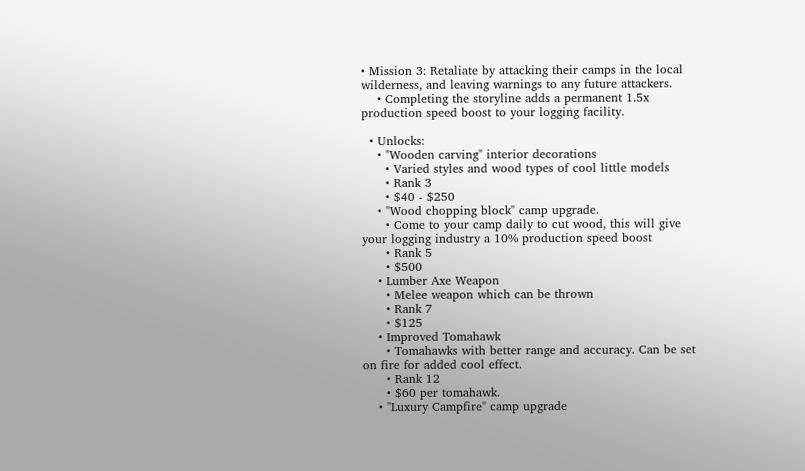• Mission 3: Retaliate by attacking their camps in the local wilderness, and leaving warnings to any future attackers.
    • Completing the storyline adds a permanent 1.5x production speed boost to your logging facility.

  • Unlocks:
    • "Wooden carving" interior decorations
      • Varied styles and wood types of cool little models
      • Rank 3
      • $40 - $250
    • "Wood chopping block" camp upgrade.
      • Come to your camp daily to cut wood, this will give your logging industry a 10% production speed boost
      • Rank 5
      • $500
    • Lumber Axe Weapon
      • Melee weapon which can be thrown
      • Rank 7
      • $125
    • Improved Tomahawk
      • Tomahawks with better range and accuracy. Can be set on fire for added cool effect.
      • Rank 12
      • $60 per tomahawk.
    • "Luxury Campfire" camp upgrade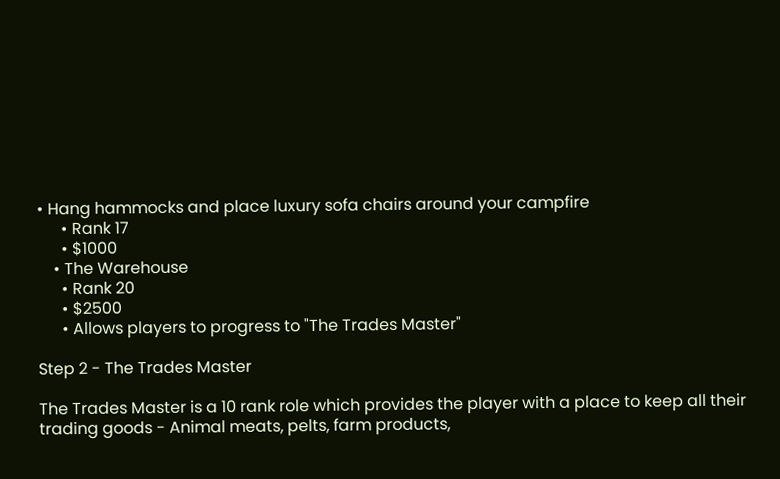• Hang hammocks and place luxury sofa chairs around your campfire
      • Rank 17
      • $1000
    • The Warehouse
      • Rank 20
      • $2500
      • Allows players to progress to "The Trades Master"

Step 2 - The Trades Master

The Trades Master is a 10 rank role which provides the player with a place to keep all their trading goods - Animal meats, pelts, farm products,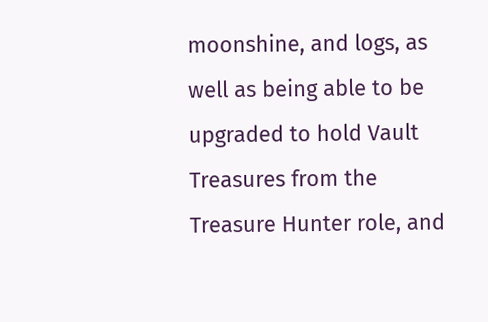moonshine, and logs, as well as being able to be upgraded to hold Vault Treasures from the Treasure Hunter role, and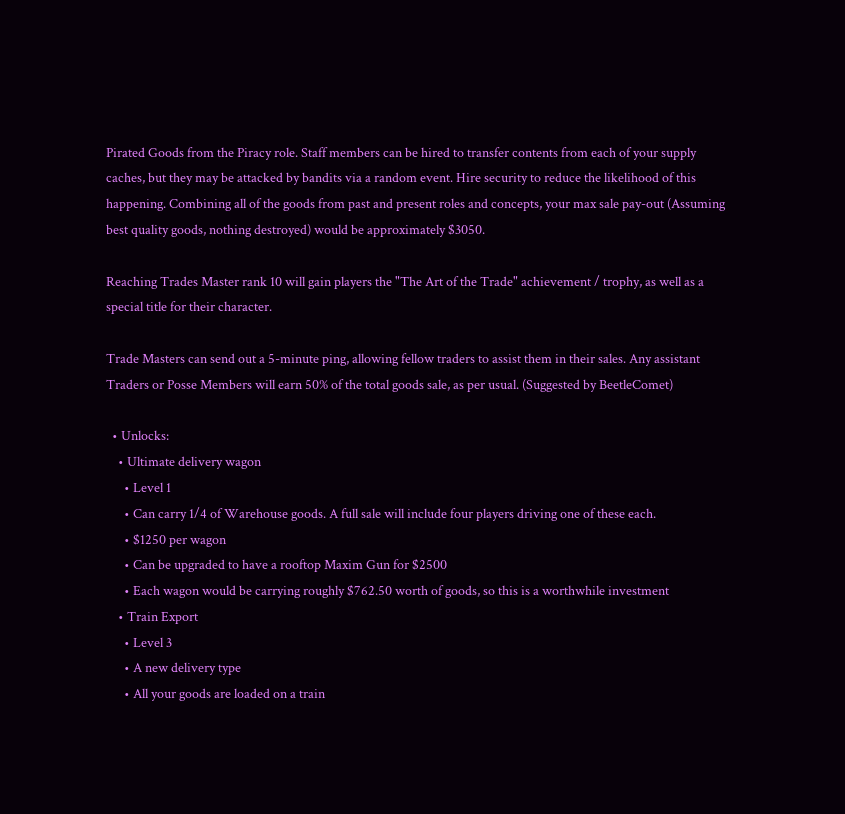Pirated Goods from the Piracy role. Staff members can be hired to transfer contents from each of your supply caches, but they may be attacked by bandits via a random event. Hire security to reduce the likelihood of this happening. Combining all of the goods from past and present roles and concepts, your max sale pay-out (Assuming best quality goods, nothing destroyed) would be approximately $3050.

Reaching Trades Master rank 10 will gain players the "The Art of the Trade" achievement / trophy, as well as a special title for their character.

Trade Masters can send out a 5-minute ping, allowing fellow traders to assist them in their sales. Any assistant Traders or Posse Members will earn 50% of the total goods sale, as per usual. (Suggested by BeetleComet)

  • Unlocks:
    • Ultimate delivery wagon
      • Level 1
      • Can carry 1/4 of Warehouse goods. A full sale will include four players driving one of these each.
      • $1250 per wagon
      • Can be upgraded to have a rooftop Maxim Gun for $2500
      • Each wagon would be carrying roughly $762.50 worth of goods, so this is a worthwhile investment
    • Train Export
      • Level 3
      • A new delivery type
      • All your goods are loaded on a train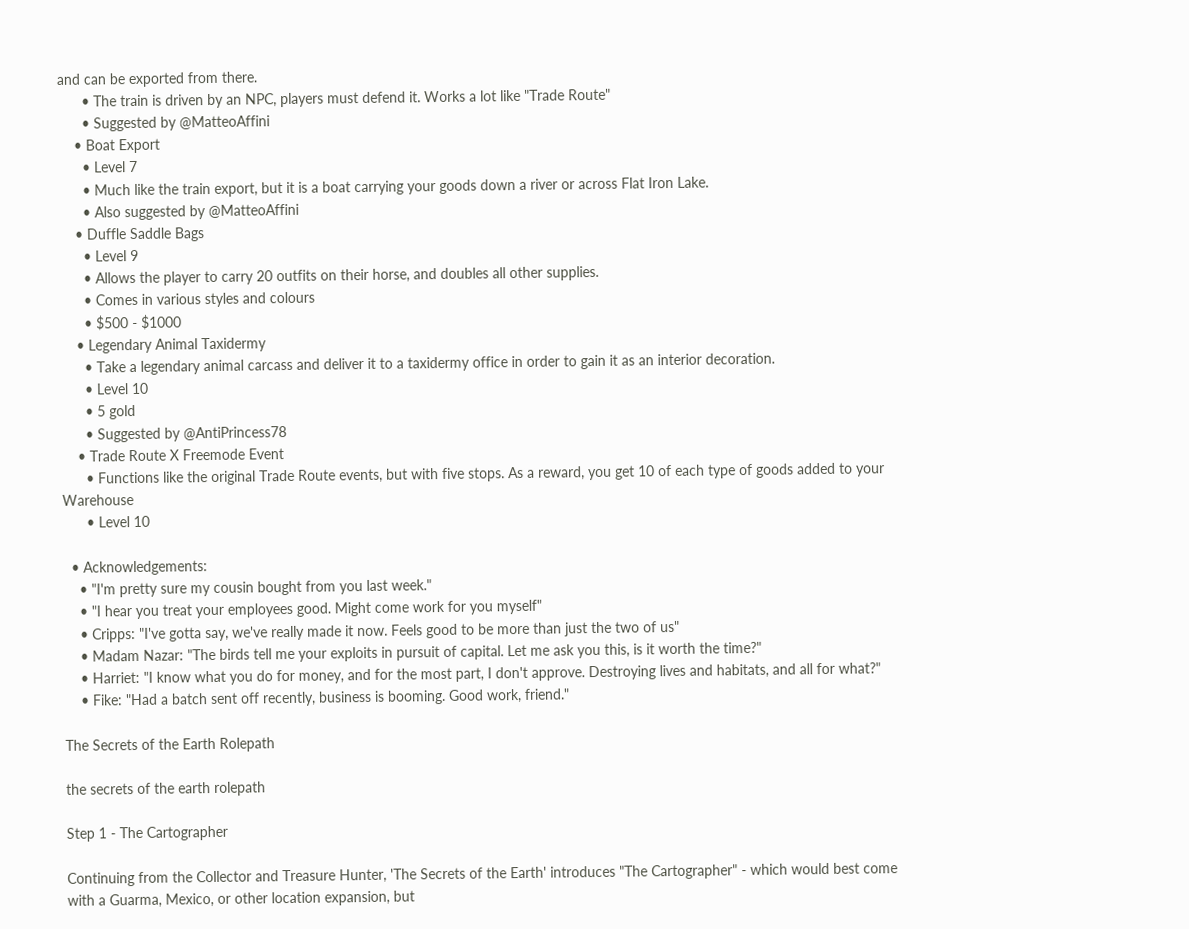and can be exported from there.
      • The train is driven by an NPC, players must defend it. Works a lot like "Trade Route"
      • Suggested by @MatteoAffini
    • Boat Export
      • Level 7
      • Much like the train export, but it is a boat carrying your goods down a river or across Flat Iron Lake.
      • Also suggested by @MatteoAffini
    • Duffle Saddle Bags
      • Level 9
      • Allows the player to carry 20 outfits on their horse, and doubles all other supplies.
      • Comes in various styles and colours
      • $500 - $1000
    • Legendary Animal Taxidermy
      • Take a legendary animal carcass and deliver it to a taxidermy office in order to gain it as an interior decoration.
      • Level 10
      • 5 gold
      • Suggested by @AntiPrincess78
    • Trade Route X Freemode Event
      • Functions like the original Trade Route events, but with five stops. As a reward, you get 10 of each type of goods added to your Warehouse
      • Level 10

  • Acknowledgements:
    • "I'm pretty sure my cousin bought from you last week."
    • "I hear you treat your employees good. Might come work for you myself"
    • Cripps: "I've gotta say, we've really made it now. Feels good to be more than just the two of us"
    • Madam Nazar: "The birds tell me your exploits in pursuit of capital. Let me ask you this, is it worth the time?"
    • Harriet: "I know what you do for money, and for the most part, I don't approve. Destroying lives and habitats, and all for what?"
    • Fike: "Had a batch sent off recently, business is booming. Good work, friend."

The Secrets of the Earth Rolepath

the secrets of the earth rolepath

Step 1 - The Cartographer

Continuing from the Collector and Treasure Hunter, 'The Secrets of the Earth' introduces "The Cartographer" - which would best come with a Guarma, Mexico, or other location expansion, but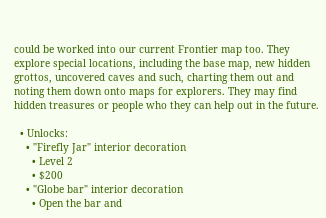could be worked into our current Frontier map too. They explore special locations, including the base map, new hidden grottos, uncovered caves and such, charting them out and noting them down onto maps for explorers. They may find hidden treasures or people who they can help out in the future.

  • Unlocks:
    • "Firefly Jar" interior decoration
      • Level 2
      • $200
    • "Globe bar" interior decoration
      • Open the bar and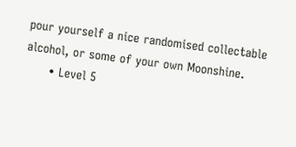pour yourself a nice randomised collectable alcohol, or some of your own Moonshine.
      • Level 5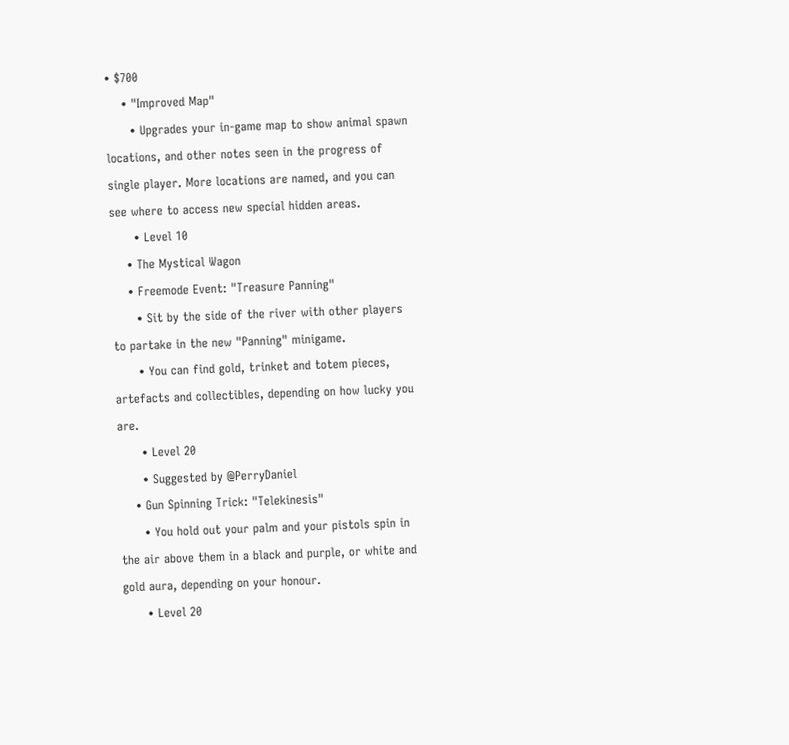• $700
    • "Improved Map"
      • Upgrades your in-game map to show animal spawn locations, and other notes seen in the progress of single player. More locations are named, and you can see where to access new special hidden areas.
      • Level 10
    • The Mystical Wagon
    • Freemode Event: "Treasure Panning"
      • Sit by the side of the river with other players to partake in the new "Panning" minigame.
      • You can find gold, trinket and totem pieces, artefacts and collectibles, depending on how lucky you are.
      • Level 20
      • Suggested by @PerryDaniel
    • Gun Spinning Trick: "Telekinesis"
      • You hold out your palm and your pistols spin in the air above them in a black and purple, or white and gold aura, depending on your honour.
      • Level 20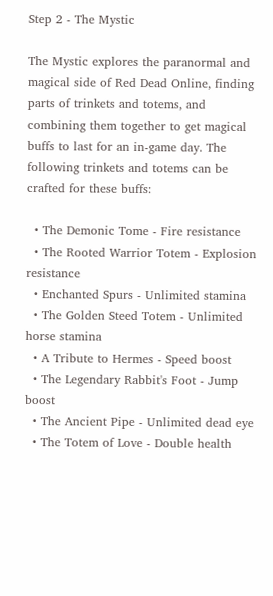Step 2 - The Mystic

The Mystic explores the paranormal and magical side of Red Dead Online, finding parts of trinkets and totems, and combining them together to get magical buffs to last for an in-game day. The following trinkets and totems can be crafted for these buffs:

  • The Demonic Tome - Fire resistance
  • The Rooted Warrior Totem - Explosion resistance
  • Enchanted Spurs - Unlimited stamina
  • The Golden Steed Totem - Unlimited horse stamina
  • A Tribute to Hermes - Speed boost
  • The Legendary Rabbit's Foot - Jump boost
  • The Ancient Pipe - Unlimited dead eye
  • The Totem of Love - Double health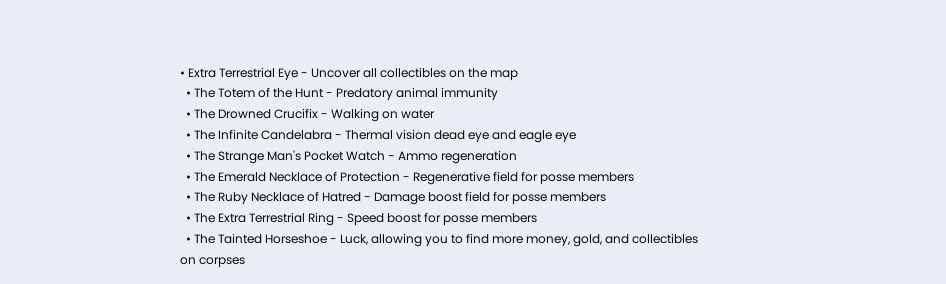• Extra Terrestrial Eye - Uncover all collectibles on the map
  • The Totem of the Hunt - Predatory animal immunity
  • The Drowned Crucifix - Walking on water
  • The Infinite Candelabra - Thermal vision dead eye and eagle eye
  • The Strange Man's Pocket Watch - Ammo regeneration
  • The Emerald Necklace of Protection - Regenerative field for posse members
  • The Ruby Necklace of Hatred - Damage boost field for posse members
  • The Extra Terrestrial Ring - Speed boost for posse members
  • The Tainted Horseshoe - Luck, allowing you to find more money, gold, and collectibles on corpses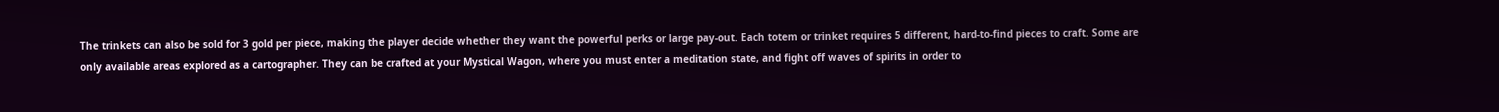The trinkets can also be sold for 3 gold per piece, making the player decide whether they want the powerful perks or large pay-out. Each totem or trinket requires 5 different, hard-to-find pieces to craft. Some are only available areas explored as a cartographer. They can be crafted at your Mystical Wagon, where you must enter a meditation state, and fight off waves of spirits in order to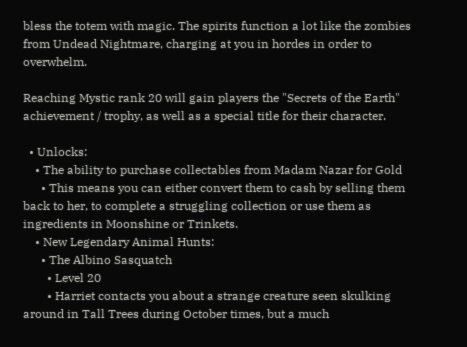bless the totem with magic. The spirits function a lot like the zombies from Undead Nightmare, charging at you in hordes in order to overwhelm.

Reaching Mystic rank 20 will gain players the "Secrets of the Earth" achievement / trophy, as well as a special title for their character.

  • Unlocks:
    • The ability to purchase collectables from Madam Nazar for Gold
      • This means you can either convert them to cash by selling them back to her, to complete a struggling collection or use them as ingredients in Moonshine or Trinkets.
    • New Legendary Animal Hunts:
      • The Albino Sasquatch
        • Level 20
        • Harriet contacts you about a strange creature seen skulking around in Tall Trees during October times, but a much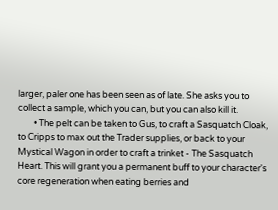larger, paler one has been seen as of late. She asks you to collect a sample, which you can, but you can also kill it.
        • The pelt can be taken to Gus, to craft a Sasquatch Cloak, to Cripps to max out the Trader supplies, or back to your Mystical Wagon in order to craft a trinket - The Sasquatch Heart. This will grant you a permanent buff to your character's core regeneration when eating berries and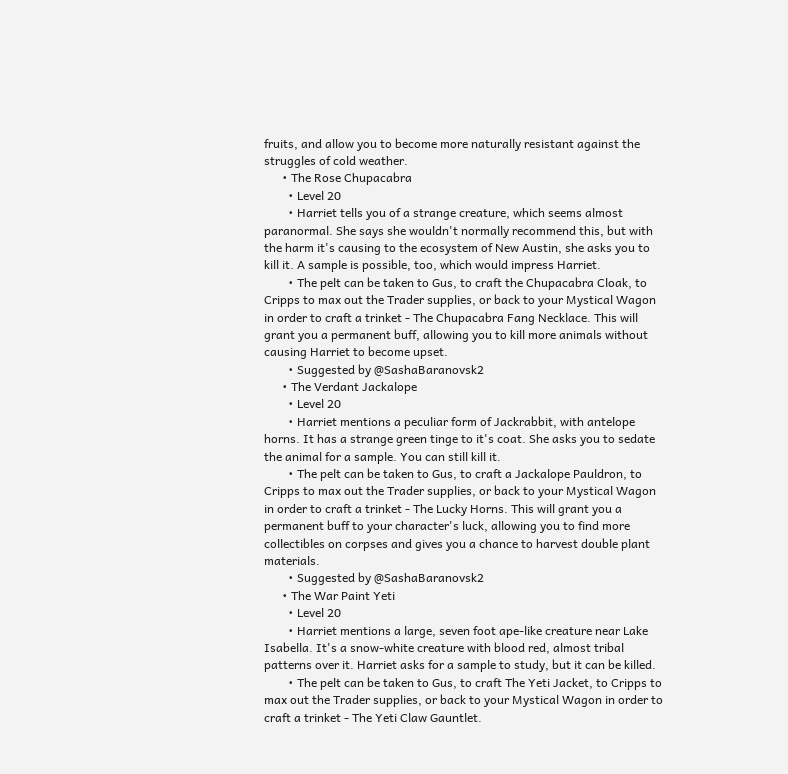fruits, and allow you to become more naturally resistant against the struggles of cold weather.
      • The Rose Chupacabra
        • Level 20
        • Harriet tells you of a strange creature, which seems almost paranormal. She says she wouldn't normally recommend this, but with the harm it's causing to the ecosystem of New Austin, she asks you to kill it. A sample is possible, too, which would impress Harriet.
        • The pelt can be taken to Gus, to craft the Chupacabra Cloak, to Cripps to max out the Trader supplies, or back to your Mystical Wagon in order to craft a trinket - The Chupacabra Fang Necklace. This will grant you a permanent buff, allowing you to kill more animals without causing Harriet to become upset.
        • Suggested by @SashaBaranovsk2
      • The Verdant Jackalope
        • Level 20
        • Harriet mentions a peculiar form of Jackrabbit, with antelope horns. It has a strange green tinge to it's coat. She asks you to sedate the animal for a sample. You can still kill it.
        • The pelt can be taken to Gus, to craft a Jackalope Pauldron, to Cripps to max out the Trader supplies, or back to your Mystical Wagon in order to craft a trinket - The Lucky Horns. This will grant you a permanent buff to your character's luck, allowing you to find more collectibles on corpses and gives you a chance to harvest double plant materials.
        • Suggested by @SashaBaranovsk2
      • The War Paint Yeti
        • Level 20
        • Harriet mentions a large, seven foot ape-like creature near Lake Isabella. It's a snow-white creature with blood red, almost tribal patterns over it. Harriet asks for a sample to study, but it can be killed.
        • The pelt can be taken to Gus, to craft The Yeti Jacket, to Cripps to max out the Trader supplies, or back to your Mystical Wagon in order to craft a trinket - The Yeti Claw Gauntlet.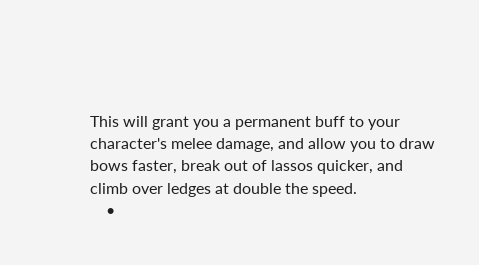This will grant you a permanent buff to your character's melee damage, and allow you to draw bows faster, break out of lassos quicker, and climb over ledges at double the speed.
    •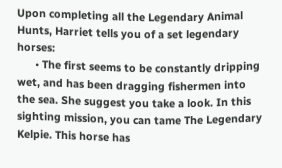Upon completing all the Legendary Animal Hunts, Harriet tells you of a set legendary horses:
      • The first seems to be constantly dripping wet, and has been dragging fishermen into the sea. She suggest you take a look. In this sighting mission, you can tame The Legendary Kelpie. This horse has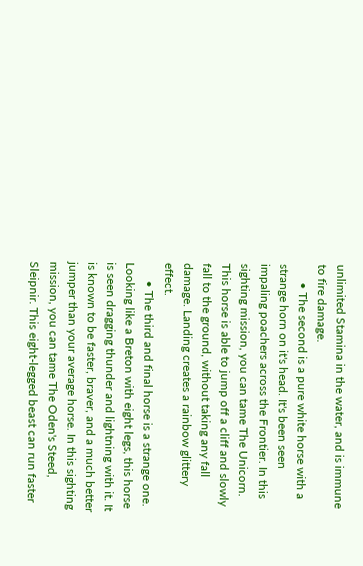unlimited Stamina in the water, and is immune to fire damage.
      • The second is a pure white horse with a strange horn on it's head. It's been seen impaling poachers across the Frontier. In this sighting mission, you can tame The Unicorn. This horse is able to jump off a cliff and slowly fall to the ground, without taking any fall damage. Landing creates a rainbow glittery effect.
      • The third and final horse is a strange one. Looking like a Breton with eight legs, this horse is seen dragging thunder and lightning with it. It is known to be faster, braver, and a much better jumper than your average horse. In this sighting mission, you can tame The Oden's Steed, Sleipnir. This eight-legged beast can run faster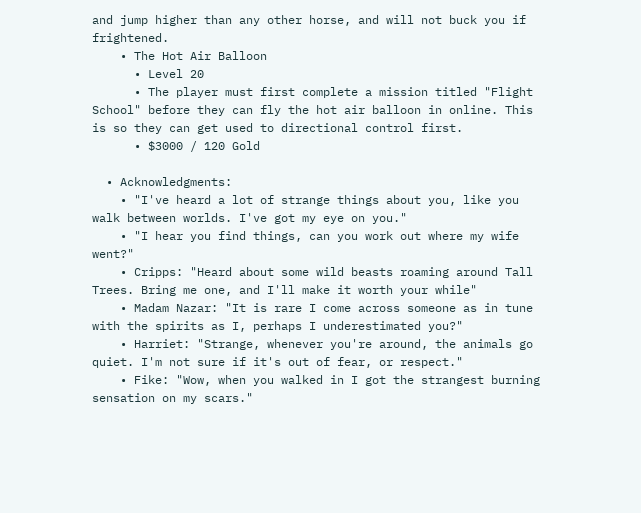and jump higher than any other horse, and will not buck you if frightened.
    • The Hot Air Balloon
      • Level 20
      • The player must first complete a mission titled "Flight School" before they can fly the hot air balloon in online. This is so they can get used to directional control first.
      • $3000 / 120 Gold

  • Acknowledgments:
    • "I've heard a lot of strange things about you, like you walk between worlds. I've got my eye on you."
    • "I hear you find things, can you work out where my wife went?"
    • Cripps: "Heard about some wild beasts roaming around Tall Trees. Bring me one, and I'll make it worth your while"
    • Madam Nazar: "It is rare I come across someone as in tune with the spirits as I, perhaps I underestimated you?"
    • Harriet: "Strange, whenever you're around, the animals go quiet. I'm not sure if it's out of fear, or respect."
    • Fike: "Wow, when you walked in I got the strangest burning sensation on my scars."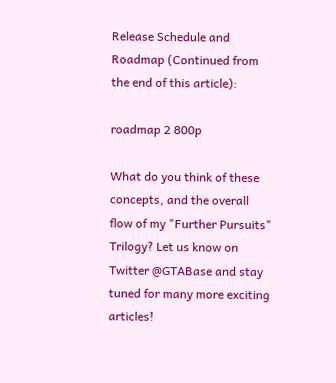Release Schedule and Roadmap (Continued from the end of this article):

roadmap 2 800p

What do you think of these concepts, and the overall flow of my "Further Pursuits" Trilogy? Let us know on Twitter @GTABase and stay tuned for many more exciting articles!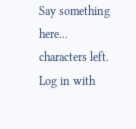Say something here...
characters left.
Log in with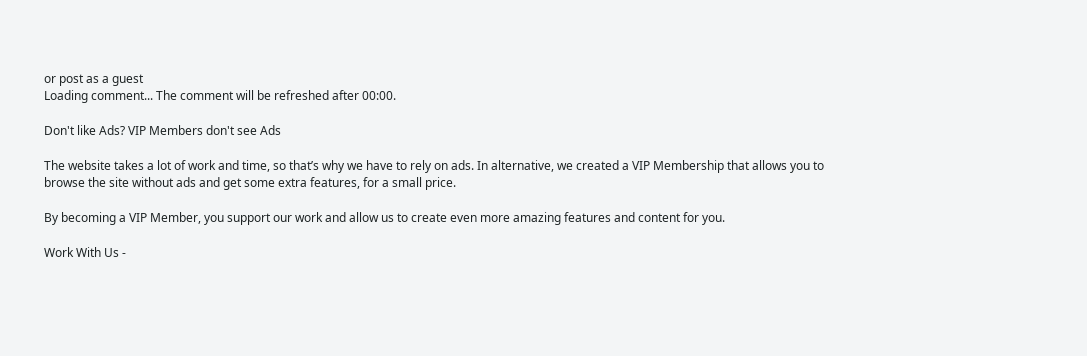or post as a guest
Loading comment... The comment will be refreshed after 00:00.

Don't like Ads? VIP Members don't see Ads

The website takes a lot of work and time, so that’s why we have to rely on ads. In alternative, we created a VIP Membership that allows you to browse the site without ads and get some extra features, for a small price.

By becoming a VIP Member, you support our work and allow us to create even more amazing features and content for you.

Work With Us -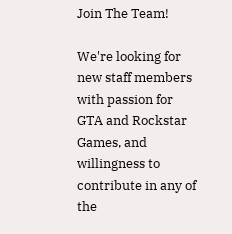Join The Team!

We're looking for new staff members with passion for GTA and Rockstar Games, and willingness to contribute in any of the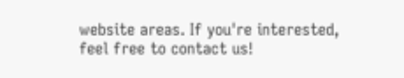website areas. If you're interested, feel free to contact us!